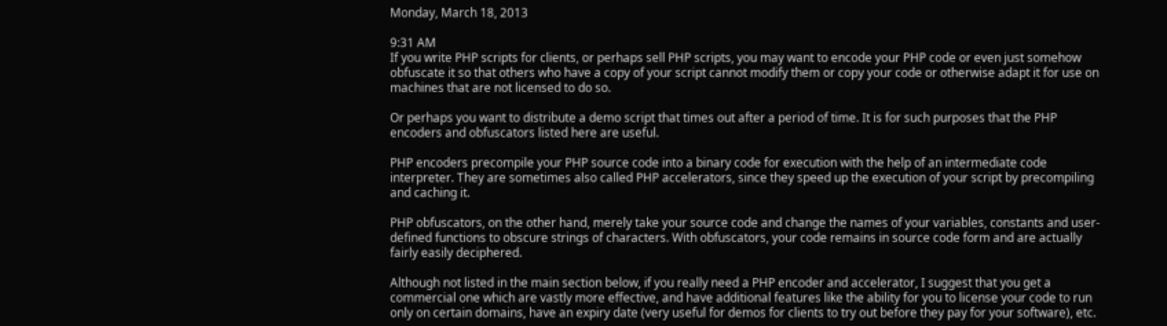Monday, March 18, 2013

9:31 AM
If you write PHP scripts for clients, or perhaps sell PHP scripts, you may want to encode your PHP code or even just somehow obfuscate it so that others who have a copy of your script cannot modify them or copy your code or otherwise adapt it for use on machines that are not licensed to do so.

Or perhaps you want to distribute a demo script that times out after a period of time. It is for such purposes that the PHP encoders and obfuscators listed here are useful.

PHP encoders precompile your PHP source code into a binary code for execution with the help of an intermediate code interpreter. They are sometimes also called PHP accelerators, since they speed up the execution of your script by precompiling and caching it.

PHP obfuscators, on the other hand, merely take your source code and change the names of your variables, constants and user-defined functions to obscure strings of characters. With obfuscators, your code remains in source code form and are actually fairly easily deciphered.

Although not listed in the main section below, if you really need a PHP encoder and accelerator, I suggest that you get a commercial one which are vastly more effective, and have additional features like the ability for you to license your code to run only on certain domains, have an expiry date (very useful for demos for clients to try out before they pay for your software), etc.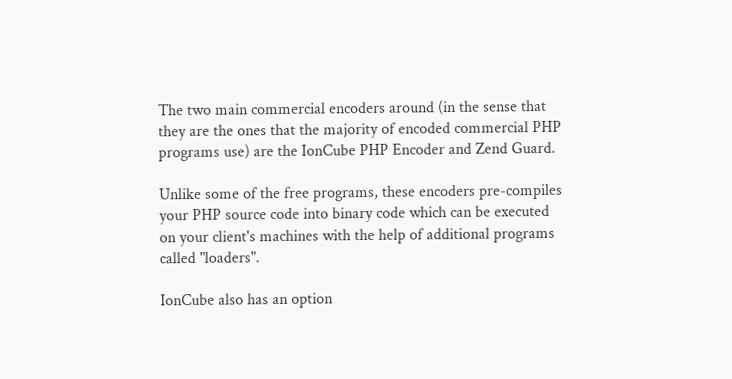The two main commercial encoders around (in the sense that they are the ones that the majority of encoded commercial PHP programs use) are the IonCube PHP Encoder and Zend Guard.

Unlike some of the free programs, these encoders pre-compiles your PHP source code into binary code which can be executed on your client's machines with the help of additional programs called "loaders".

IonCube also has an option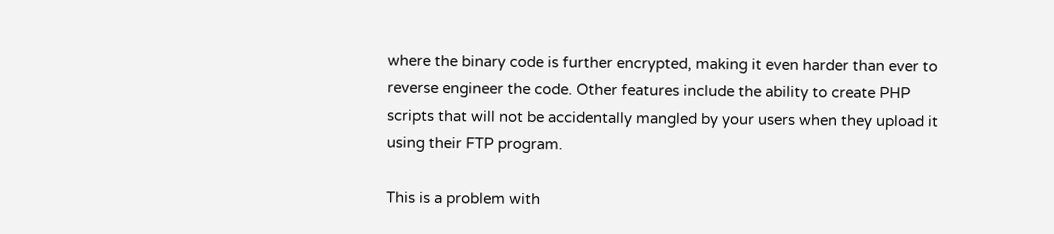where the binary code is further encrypted, making it even harder than ever to reverse engineer the code. Other features include the ability to create PHP scripts that will not be accidentally mangled by your users when they upload it using their FTP program.

This is a problem with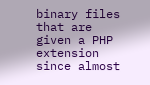binary files that are given a PHP extension since almost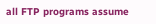all FTP programs assume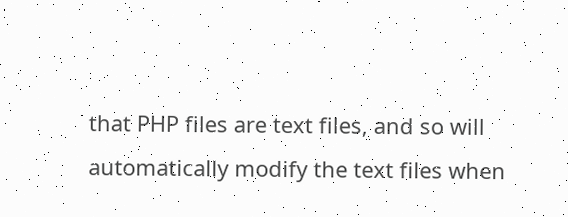that PHP files are text files, and so will automatically modify the text files when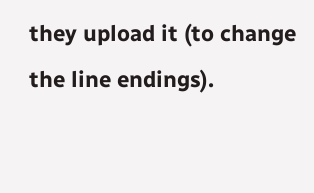they upload it (to change the line endings).